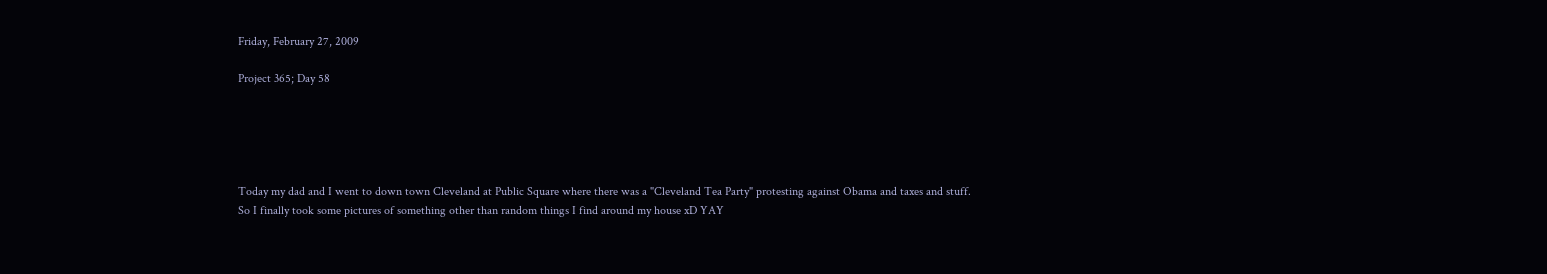Friday, February 27, 2009

Project 365; Day 58





Today my dad and I went to down town Cleveland at Public Square where there was a "Cleveland Tea Party" protesting against Obama and taxes and stuff.
So I finally took some pictures of something other than random things I find around my house xD YAY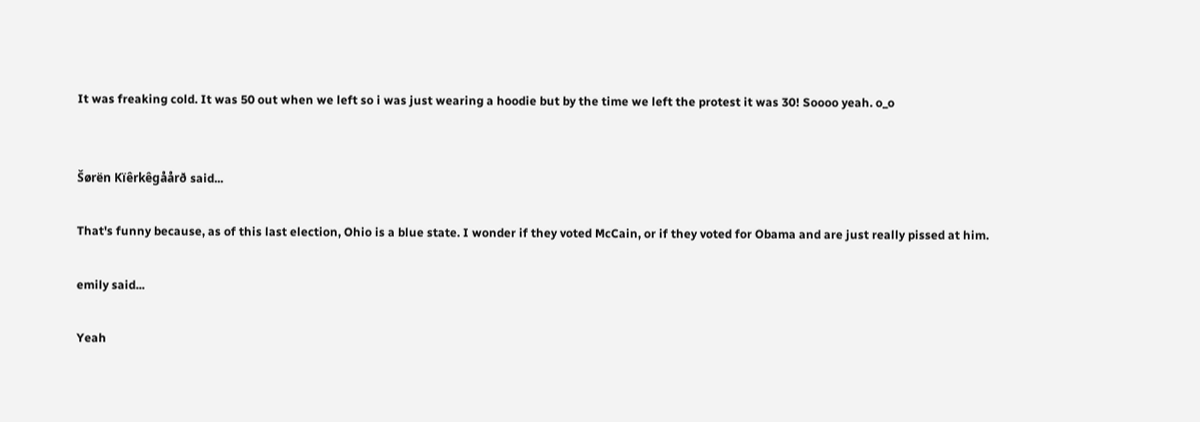It was freaking cold. It was 50 out when we left so i was just wearing a hoodie but by the time we left the protest it was 30! Soooo yeah. o_o


Šørën Kïêrkêgåårð said...

That's funny because, as of this last election, Ohio is a blue state. I wonder if they voted McCain, or if they voted for Obama and are just really pissed at him.

emily said...

Yeah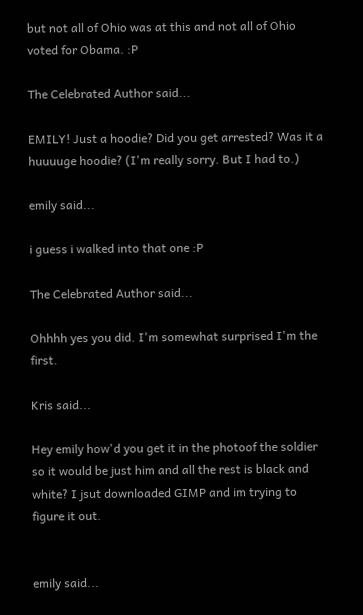but not all of Ohio was at this and not all of Ohio voted for Obama. :P

The Celebrated Author said...

EMILY! Just a hoodie? Did you get arrested? Was it a huuuuge hoodie? (I'm really sorry. But I had to.)

emily said...

i guess i walked into that one :P

The Celebrated Author said...

Ohhhh yes you did. I'm somewhat surprised I'm the first.

Kris said...

Hey emily how'd you get it in the photoof the soldier so it would be just him and all the rest is black and white? I jsut downloaded GIMP and im trying to figure it out.


emily said...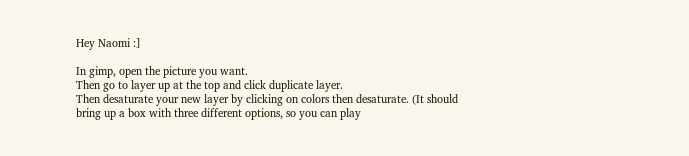Hey Naomi :]

In gimp, open the picture you want.
Then go to layer up at the top and click duplicate layer.
Then desaturate your new layer by clicking on colors then desaturate. (It should bring up a box with three different options, so you can play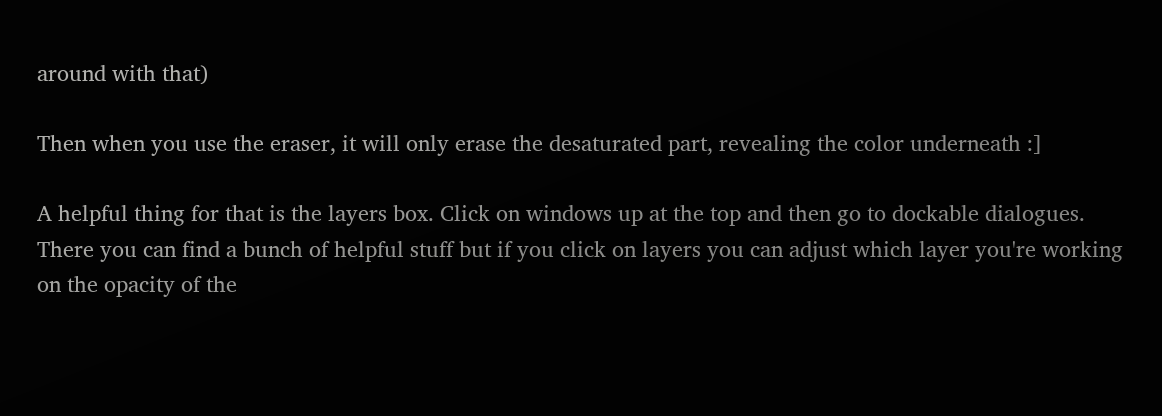around with that)

Then when you use the eraser, it will only erase the desaturated part, revealing the color underneath :]

A helpful thing for that is the layers box. Click on windows up at the top and then go to dockable dialogues. There you can find a bunch of helpful stuff but if you click on layers you can adjust which layer you're working on the opacity of the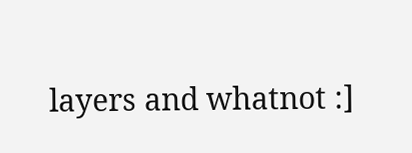layers and whatnot :]